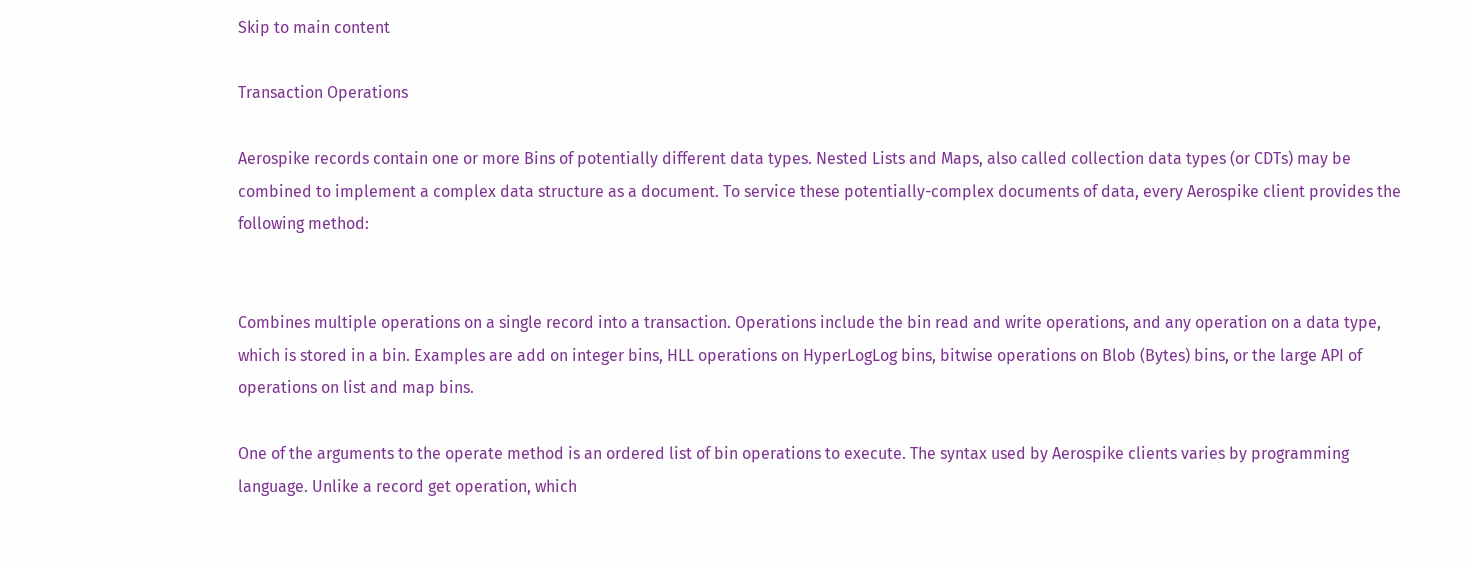Skip to main content

Transaction Operations

Aerospike records contain one or more Bins of potentially different data types. Nested Lists and Maps, also called collection data types (or CDTs) may be combined to implement a complex data structure as a document. To service these potentially-complex documents of data, every Aerospike client provides the following method:


Combines multiple operations on a single record into a transaction. Operations include the bin read and write operations, and any operation on a data type, which is stored in a bin. Examples are add on integer bins, HLL operations on HyperLogLog bins, bitwise operations on Blob (Bytes) bins, or the large API of operations on list and map bins.

One of the arguments to the operate method is an ordered list of bin operations to execute. The syntax used by Aerospike clients varies by programming language. Unlike a record get operation, which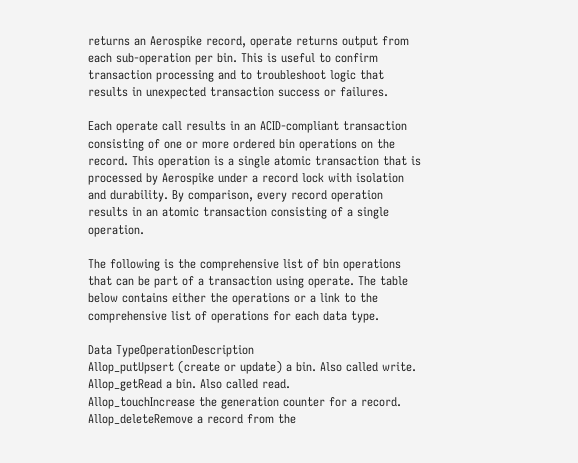returns an Aerospike record, operate returns output from each sub-operation per bin. This is useful to confirm transaction processing and to troubleshoot logic that results in unexpected transaction success or failures.

Each operate call results in an ACID-compliant transaction consisting of one or more ordered bin operations on the record. This operation is a single atomic transaction that is processed by Aerospike under a record lock with isolation and durability. By comparison, every record operation results in an atomic transaction consisting of a single operation.

The following is the comprehensive list of bin operations that can be part of a transaction using operate. The table below contains either the operations or a link to the comprehensive list of operations for each data type.

Data TypeOperationDescription
Allop_putUpsert (create or update) a bin. Also called write.
Allop_getRead a bin. Also called read.
Allop_touchIncrease the generation counter for a record.
Allop_deleteRemove a record from the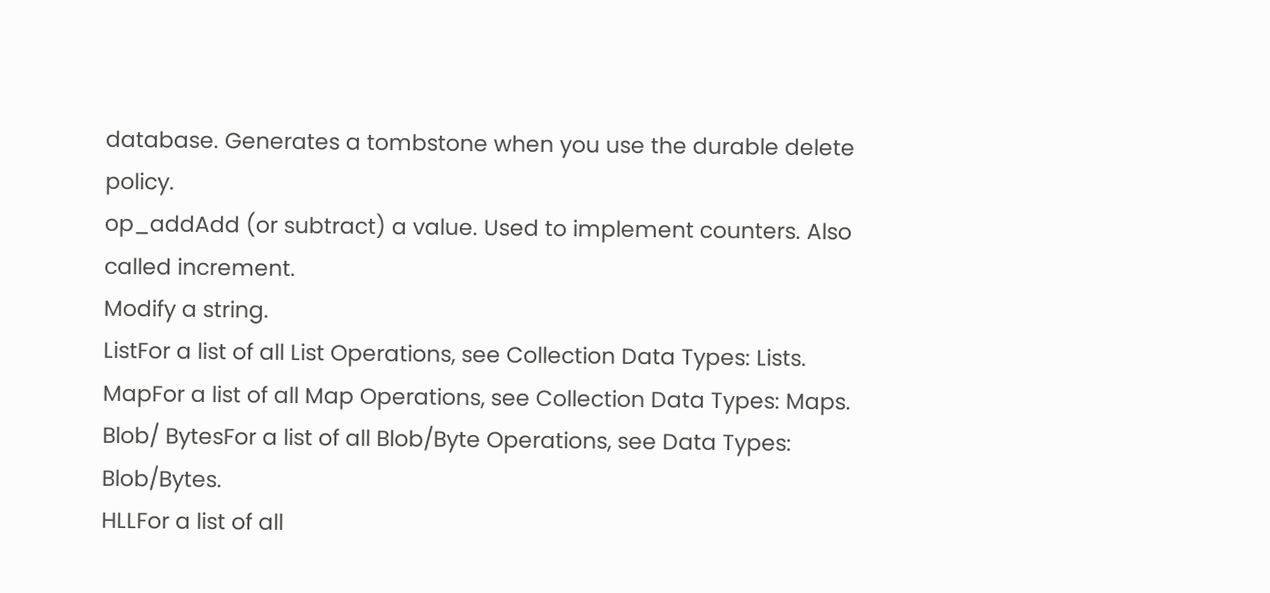database. Generates a tombstone when you use the durable delete policy.
op_addAdd (or subtract) a value. Used to implement counters. Also called increment.
Modify a string.
ListFor a list of all List Operations, see Collection Data Types: Lists.
MapFor a list of all Map Operations, see Collection Data Types: Maps.
Blob/ BytesFor a list of all Blob/Byte Operations, see Data Types: Blob/Bytes.
HLLFor a list of all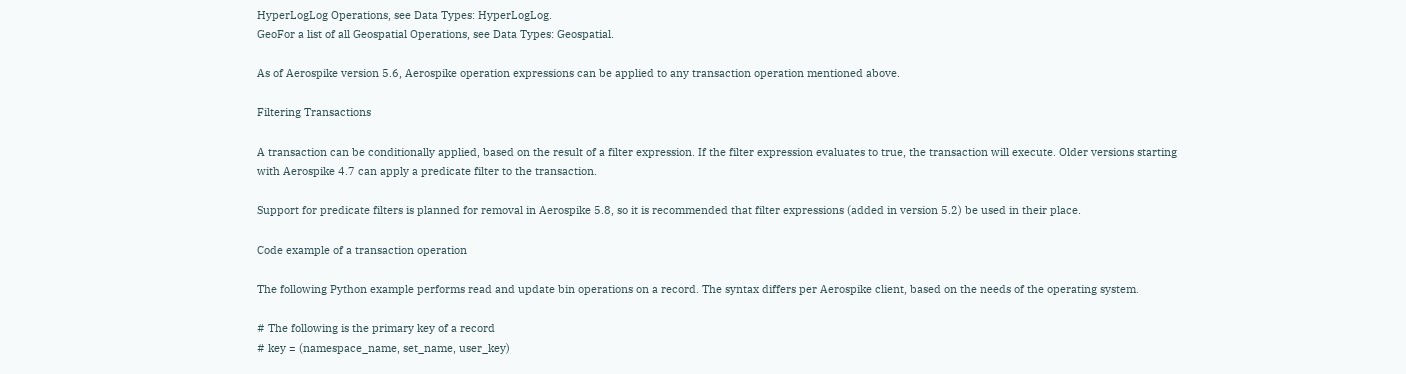HyperLogLog Operations, see Data Types: HyperLogLog.
GeoFor a list of all Geospatial Operations, see Data Types: Geospatial.

As of Aerospike version 5.6, Aerospike operation expressions can be applied to any transaction operation mentioned above.

Filtering Transactions

A transaction can be conditionally applied, based on the result of a filter expression. If the filter expression evaluates to true, the transaction will execute. Older versions starting with Aerospike 4.7 can apply a predicate filter to the transaction.

Support for predicate filters is planned for removal in Aerospike 5.8, so it is recommended that filter expressions (added in version 5.2) be used in their place.

Code example of a transaction operation

The following Python example performs read and update bin operations on a record. The syntax differs per Aerospike client, based on the needs of the operating system.

# The following is the primary key of a record
# key = (namespace_name, set_name, user_key)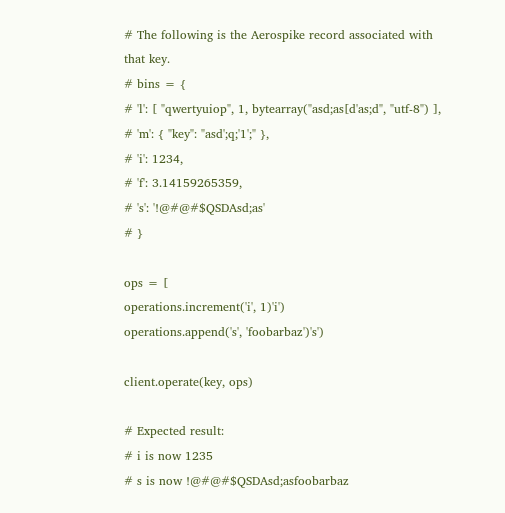# The following is the Aerospike record associated with that key.
# bins = {
# 'l': [ "qwertyuiop", 1, bytearray("asd;as[d'as;d", "utf-8") ],
# 'm': { "key": "asd';q;'1';" },
# 'i': 1234,
# 'f': 3.14159265359,
# 's': '!@#@#$QSDAsd;as'
# }

ops = [
operations.increment('i', 1)'i')
operations.append('s', 'foobarbaz')'s')

client.operate(key, ops)

# Expected result:
# i is now 1235
# s is now !@#@#$QSDAsd;asfoobarbaz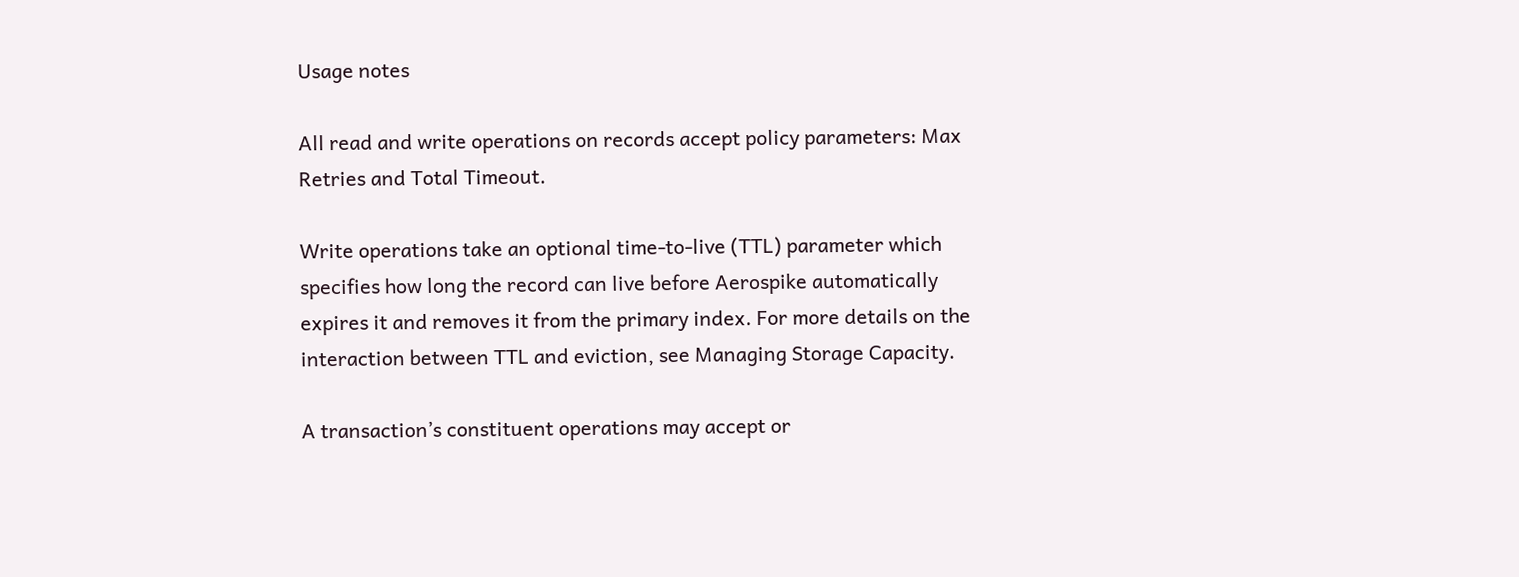Usage notes

All read and write operations on records accept policy parameters: Max Retries and Total Timeout.

Write operations take an optional time-to-live (TTL) parameter which specifies how long the record can live before Aerospike automatically expires it and removes it from the primary index. For more details on the interaction between TTL and eviction, see Managing Storage Capacity.

A transaction’s constituent operations may accept or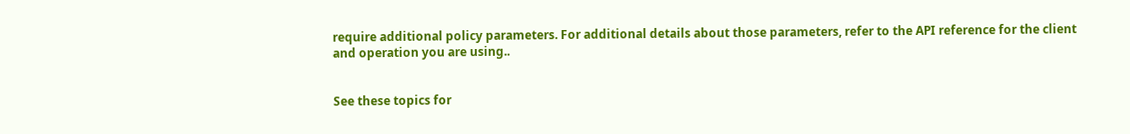require additional policy parameters. For additional details about those parameters, refer to the API reference for the client and operation you are using..


See these topics for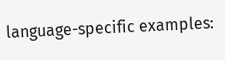language-specific examples: